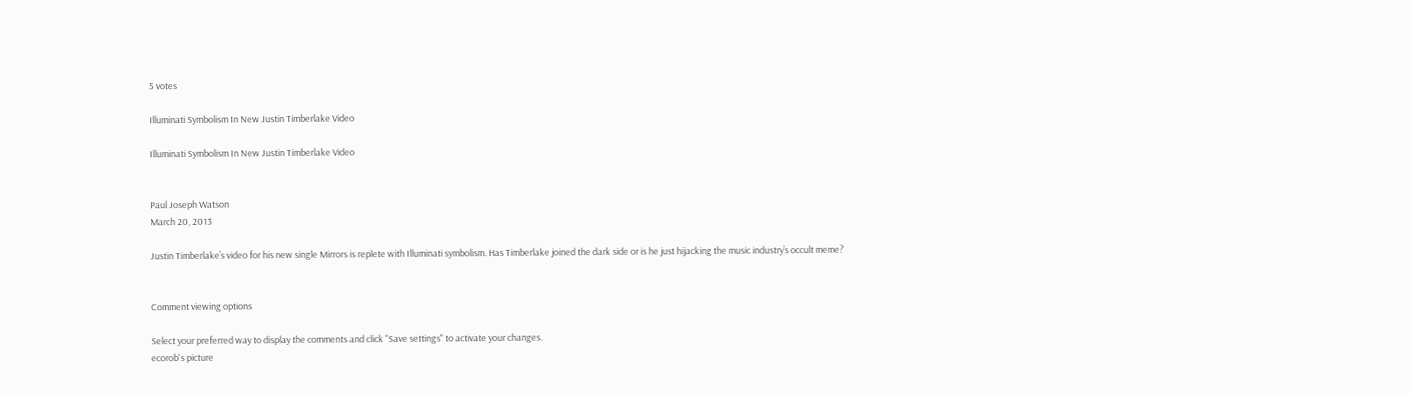5 votes

Illuminati Symbolism In New Justin Timberlake Video

Illuminati Symbolism In New Justin Timberlake Video


Paul Joseph Watson
March 20, 2013

Justin Timberlake’s video for his new single Mirrors is replete with Illuminati symbolism. Has Timberlake joined the dark side or is he just hijacking the music industry’s occult meme?


Comment viewing options

Select your preferred way to display the comments and click "Save settings" to activate your changes.
ecorob's picture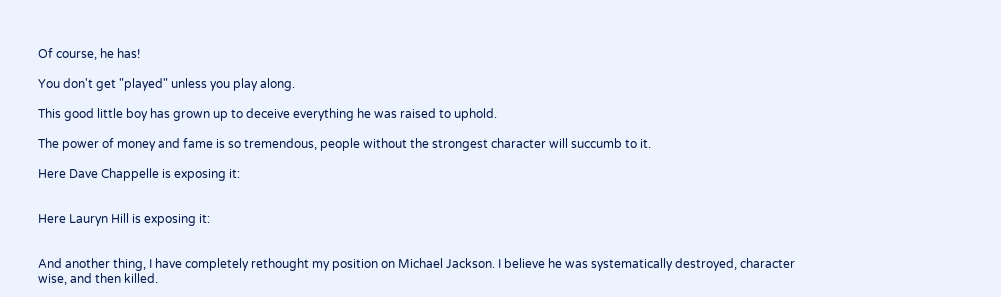Of course, he has!

You don't get "played" unless you play along.

This good little boy has grown up to deceive everything he was raised to uphold.

The power of money and fame is so tremendous, people without the strongest character will succumb to it.

Here Dave Chappelle is exposing it:


Here Lauryn Hill is exposing it:


And another thing, I have completely rethought my position on Michael Jackson. I believe he was systematically destroyed, character wise, and then killed.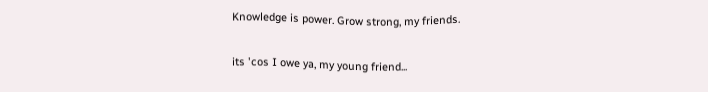Knowledge is power. Grow strong, my friends.

its 'cos I owe ya, my young friend...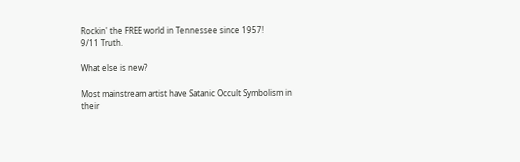Rockin' the FREE world in Tennessee since 1957!
9/11 Truth.

What else is new?

Most mainstream artist have Satanic Occult Symbolism in their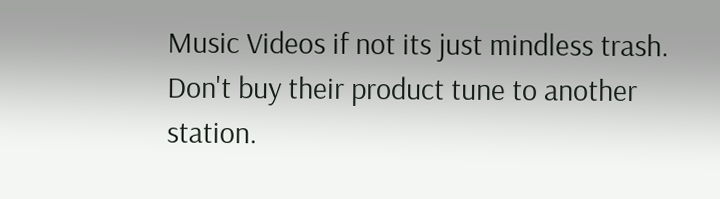Music Videos if not its just mindless trash. Don't buy their product tune to another station.